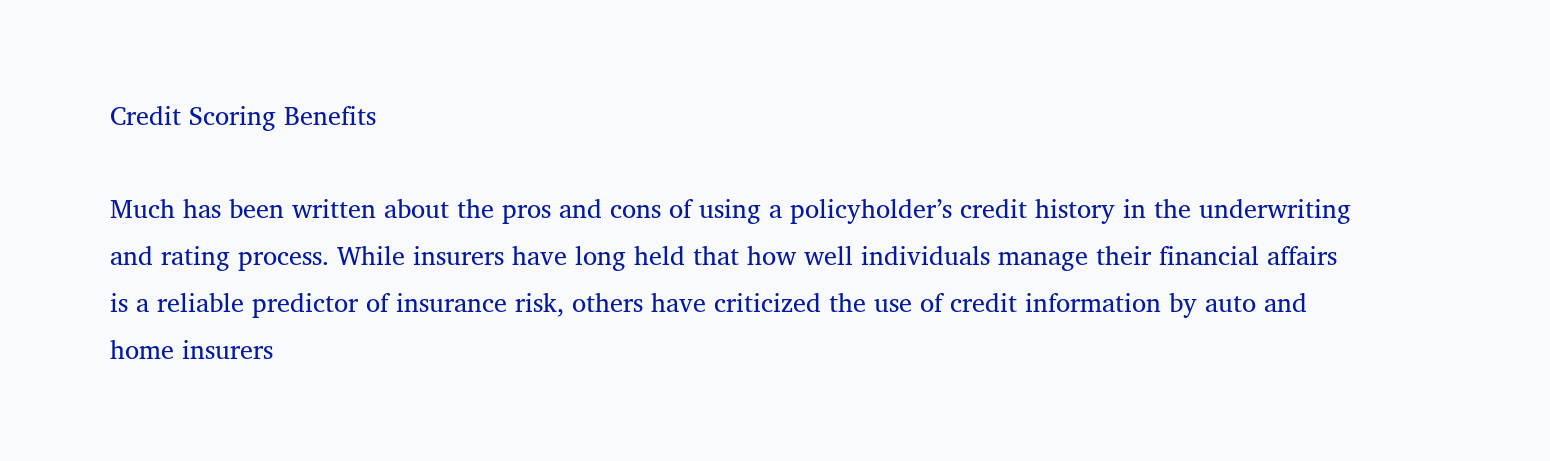Credit Scoring Benefits

Much has been written about the pros and cons of using a policyholder’s credit history in the underwriting and rating process. While insurers have long held that how well individuals manage their financial affairs is a reliable predictor of insurance risk, others have criticized the use of credit information by auto and home insurers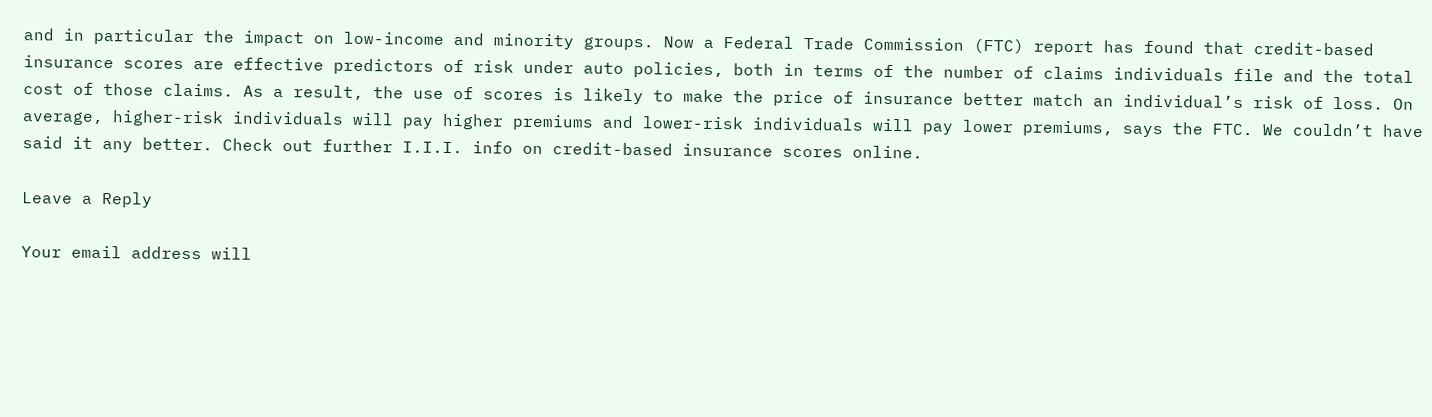and in particular the impact on low-income and minority groups. Now a Federal Trade Commission (FTC) report has found that credit-based insurance scores are effective predictors of risk under auto policies, both in terms of the number of claims individuals file and the total cost of those claims. As a result, the use of scores is likely to make the price of insurance better match an individual’s risk of loss. On average, higher-risk individuals will pay higher premiums and lower-risk individuals will pay lower premiums, says the FTC. We couldn’t have said it any better. Check out further I.I.I. info on credit-based insurance scores online.

Leave a Reply

Your email address will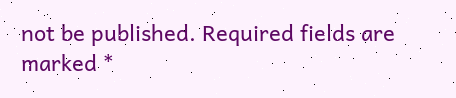not be published. Required fields are marked *